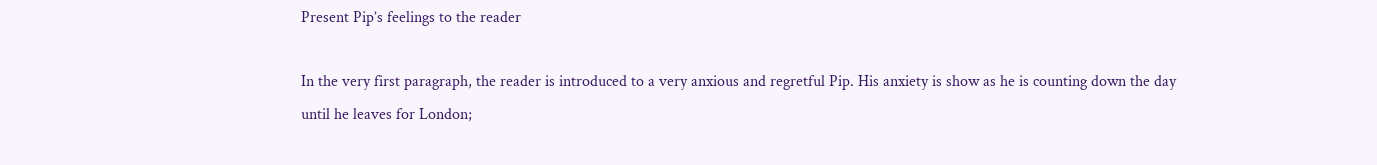Present Pip’s feelings to the reader

In the very first paragraph, the reader is introduced to a very anxious and regretful Pip. His anxiety is show as he is counting down the day until he leaves for London;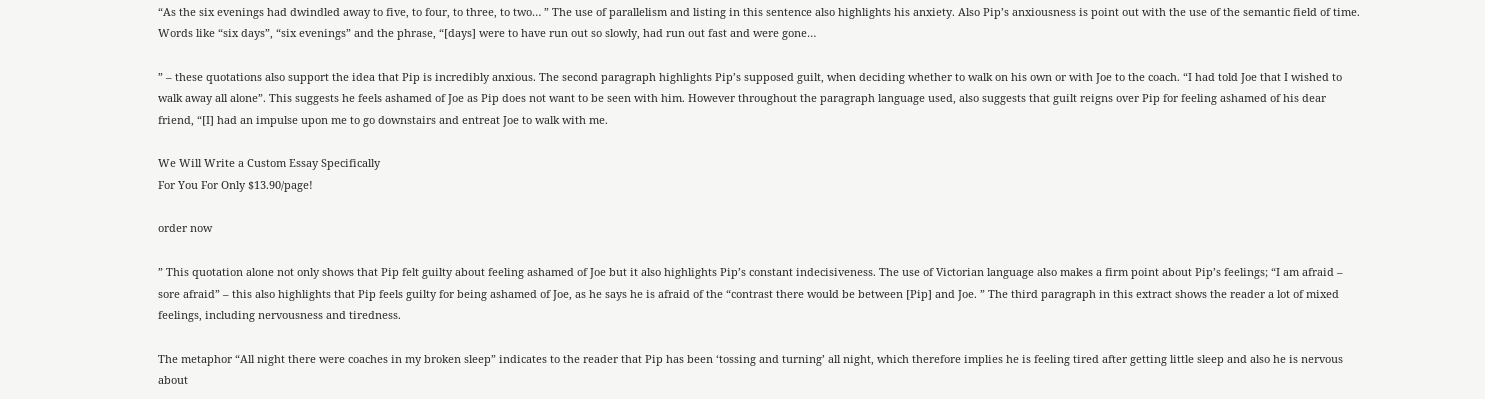“As the six evenings had dwindled away to five, to four, to three, to two… ” The use of parallelism and listing in this sentence also highlights his anxiety. Also Pip’s anxiousness is point out with the use of the semantic field of time. Words like “six days”, “six evenings” and the phrase, “[days] were to have run out so slowly, had run out fast and were gone…

” – these quotations also support the idea that Pip is incredibly anxious. The second paragraph highlights Pip’s supposed guilt, when deciding whether to walk on his own or with Joe to the coach. “I had told Joe that I wished to walk away all alone”. This suggests he feels ashamed of Joe as Pip does not want to be seen with him. However throughout the paragraph language used, also suggests that guilt reigns over Pip for feeling ashamed of his dear friend, “[I] had an impulse upon me to go downstairs and entreat Joe to walk with me.

We Will Write a Custom Essay Specifically
For You For Only $13.90/page!

order now

” This quotation alone not only shows that Pip felt guilty about feeling ashamed of Joe but it also highlights Pip’s constant indecisiveness. The use of Victorian language also makes a firm point about Pip’s feelings; “I am afraid – sore afraid” – this also highlights that Pip feels guilty for being ashamed of Joe, as he says he is afraid of the “contrast there would be between [Pip] and Joe. ” The third paragraph in this extract shows the reader a lot of mixed feelings, including nervousness and tiredness.

The metaphor “All night there were coaches in my broken sleep” indicates to the reader that Pip has been ‘tossing and turning’ all night, which therefore implies he is feeling tired after getting little sleep and also he is nervous about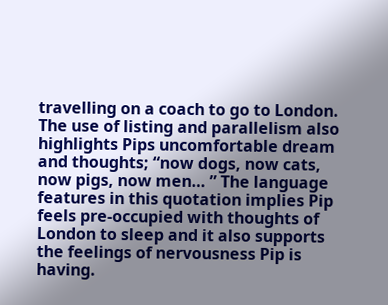travelling on a coach to go to London. The use of listing and parallelism also highlights Pips uncomfortable dream and thoughts; “now dogs, now cats, now pigs, now men… ” The language features in this quotation implies Pip feels pre-occupied with thoughts of London to sleep and it also supports the feelings of nervousness Pip is having.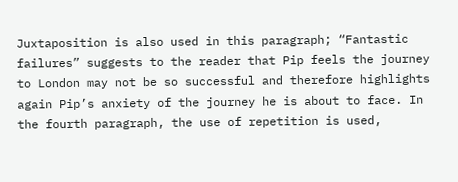Juxtaposition is also used in this paragraph; “Fantastic failures” suggests to the reader that Pip feels the journey to London may not be so successful and therefore highlights again Pip’s anxiety of the journey he is about to face. In the fourth paragraph, the use of repetition is used,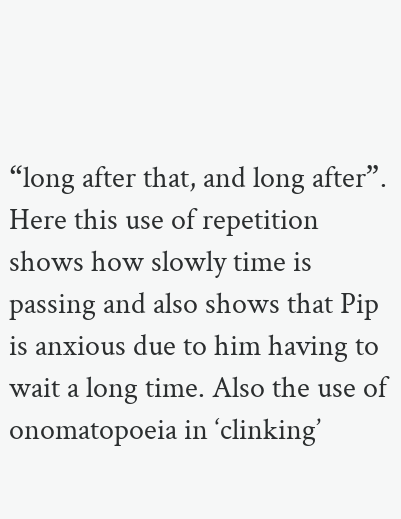“long after that, and long after”. Here this use of repetition shows how slowly time is passing and also shows that Pip is anxious due to him having to wait a long time. Also the use of onomatopoeia in ‘clinking’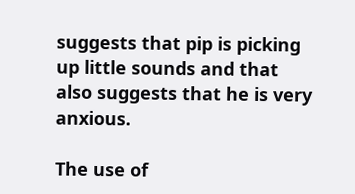suggests that pip is picking up little sounds and that also suggests that he is very anxious.

The use of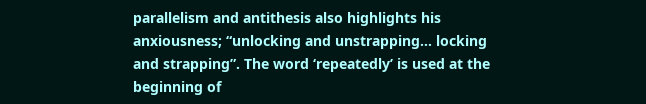parallelism and antithesis also highlights his anxiousness; “unlocking and unstrapping… locking and strapping”. The word ‘repeatedly’ is used at the beginning of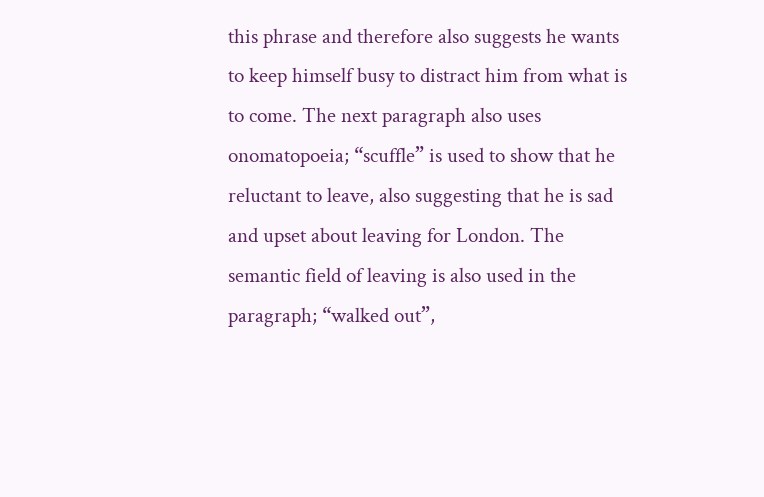this phrase and therefore also suggests he wants to keep himself busy to distract him from what is to come. The next paragraph also uses onomatopoeia; “scuffle” is used to show that he reluctant to leave, also suggesting that he is sad and upset about leaving for London. The semantic field of leaving is also used in the paragraph; “walked out”,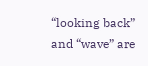“looking back” and “wave” are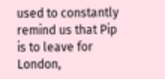used to constantly remind us that Pip is to leave for London,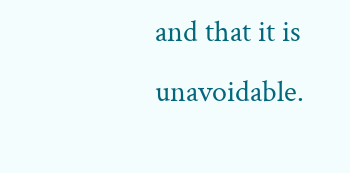and that it is unavoidable.